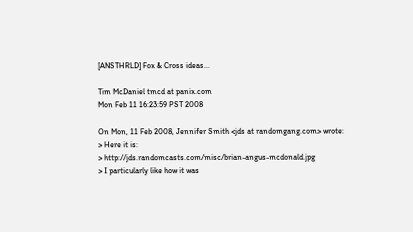[ANSTHRLD] Fox & Cross ideas...

Tim McDaniel tmcd at panix.com
Mon Feb 11 16:23:59 PST 2008

On Mon, 11 Feb 2008, Jennifer Smith <jds at randomgang.com> wrote:
> Here it is:
> http://jds.randomcasts.com/misc/brian-angus-mcdonald.jpg
> I particularly like how it was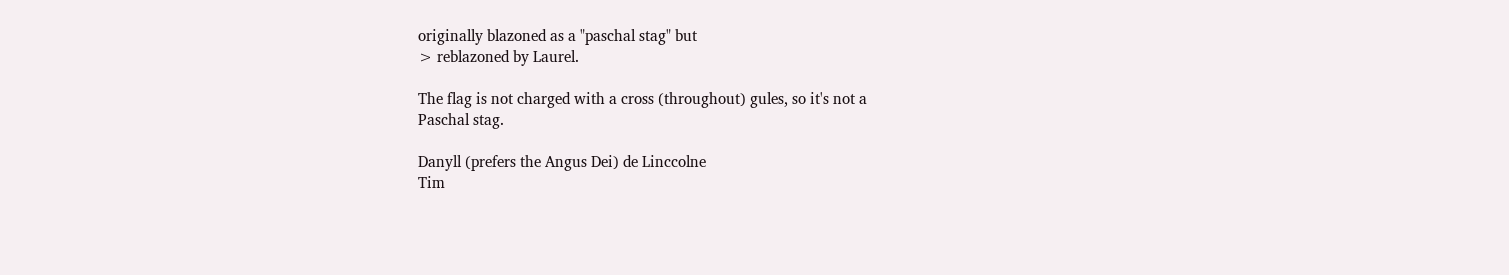originally blazoned as a "paschal stag" but
> reblazoned by Laurel.

The flag is not charged with a cross (throughout) gules, so it's not a
Paschal stag.

Danyll (prefers the Angus Dei) de Linccolne
Tim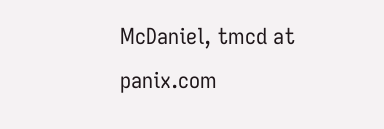McDaniel, tmcd at panix.com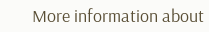More information about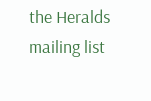the Heralds mailing list